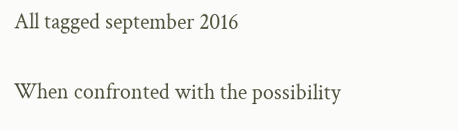All tagged september 2016

When confronted with the possibility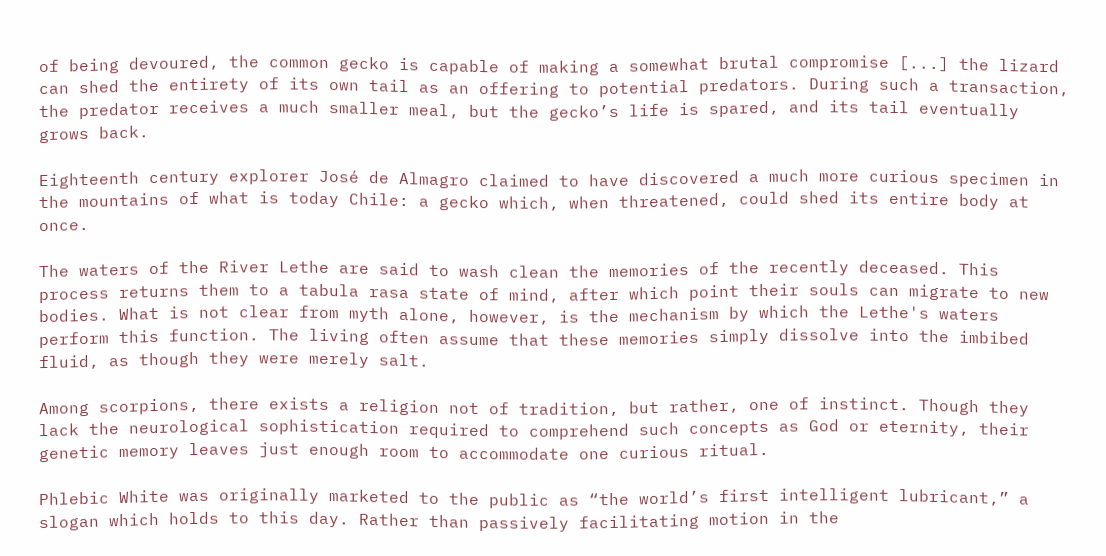of being devoured, the common gecko is capable of making a somewhat brutal compromise [...] the lizard can shed the entirety of its own tail as an offering to potential predators. During such a transaction, the predator receives a much smaller meal, but the gecko’s life is spared, and its tail eventually grows back.

Eighteenth century explorer José de Almagro claimed to have discovered a much more curious specimen in the mountains of what is today Chile: a gecko which, when threatened, could shed its entire body at once.

The waters of the River Lethe are said to wash clean the memories of the recently deceased. This process returns them to a tabula rasa state of mind, after which point their souls can migrate to new bodies. What is not clear from myth alone, however, is the mechanism by which the Lethe's waters perform this function. The living often assume that these memories simply dissolve into the imbibed fluid, as though they were merely salt.

Among scorpions, there exists a religion not of tradition, but rather, one of instinct. Though they lack the neurological sophistication required to comprehend such concepts as God or eternity, their genetic memory leaves just enough room to accommodate one curious ritual.

Phlebic White was originally marketed to the public as “the world’s first intelligent lubricant,” a slogan which holds to this day. Rather than passively facilitating motion in the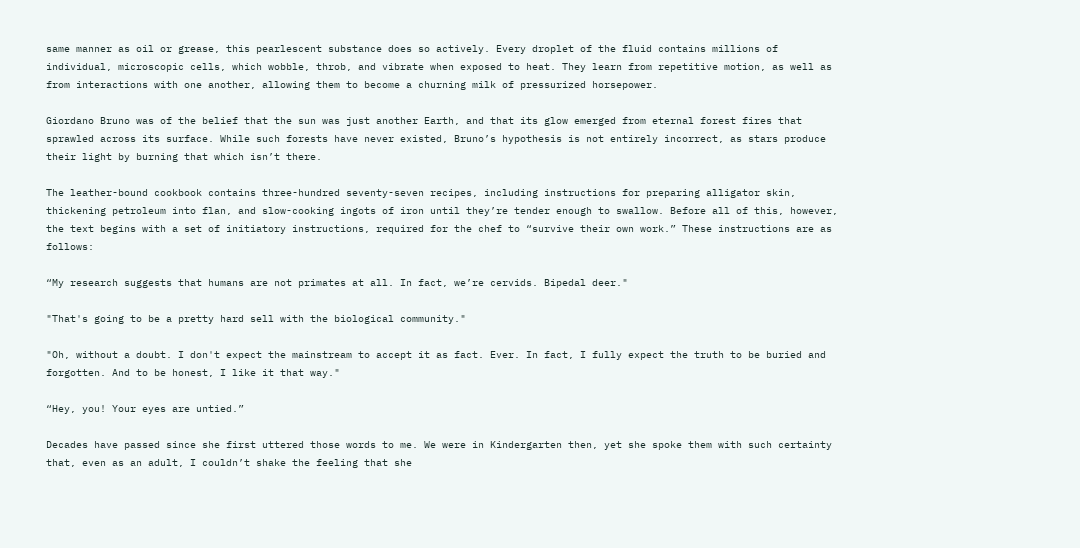same manner as oil or grease, this pearlescent substance does so actively. Every droplet of the fluid contains millions of individual, microscopic cells, which wobble, throb, and vibrate when exposed to heat. They learn from repetitive motion, as well as from interactions with one another, allowing them to become a churning milk of pressurized horsepower.

Giordano Bruno was of the belief that the sun was just another Earth, and that its glow emerged from eternal forest fires that sprawled across its surface. While such forests have never existed, Bruno’s hypothesis is not entirely incorrect, as stars produce their light by burning that which isn’t there.

The leather-bound cookbook contains three-hundred seventy-seven recipes, including instructions for preparing alligator skin, thickening petroleum into flan, and slow-cooking ingots of iron until they’re tender enough to swallow. Before all of this, however, the text begins with a set of initiatory instructions, required for the chef to “survive their own work.” These instructions are as follows:

“My research suggests that humans are not primates at all. In fact, we’re cervids. Bipedal deer."

"That's going to be a pretty hard sell with the biological community."

"Oh, without a doubt. I don't expect the mainstream to accept it as fact. Ever. In fact, I fully expect the truth to be buried and forgotten. And to be honest, I like it that way."

“Hey, you! Your eyes are untied.”

Decades have passed since she first uttered those words to me. We were in Kindergarten then, yet she spoke them with such certainty that, even as an adult, I couldn’t shake the feeling that she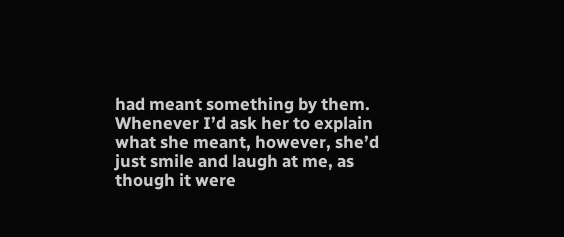had meant something by them. Whenever I’d ask her to explain what she meant, however, she’d just smile and laugh at me, as though it were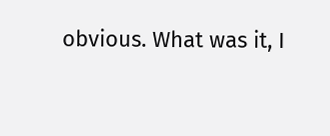obvious. What was it, I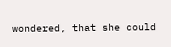wondered, that she could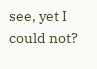see, yet I could not?